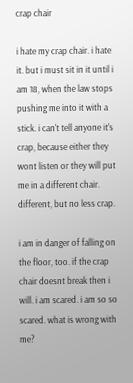crap chair

i hate my crap chair. i hate it. but i must sit in it until i am 18, when the law stops pushing me into it with a stick. i can't tell anyone it's crap, because either they wont listen or they will put me in a different chair. different, but no less crap.

i am in danger of falling on the floor, too. if the crap chair doesnt break then i will. i am scared. i am so so scared. what is wrong with me?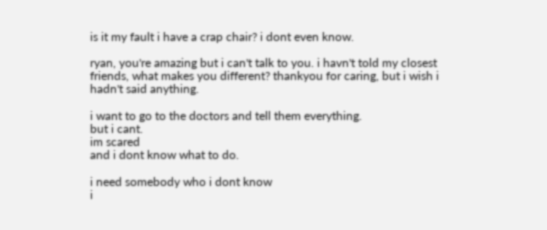is it my fault i have a crap chair? i dont even know.

ryan, you're amazing but i can't talk to you. i havn't told my closest friends, what makes you different? thankyou for caring, but i wish i hadn't said anything.

i want to go to the doctors and tell them everything.
but i cant.
im scared
and i dont know what to do.

i need somebody who i dont know
i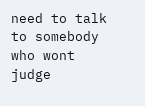need to talk to somebody who wont judge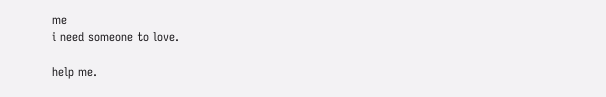me
i need someone to love.

help me.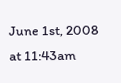June 1st, 2008 at 11:43am